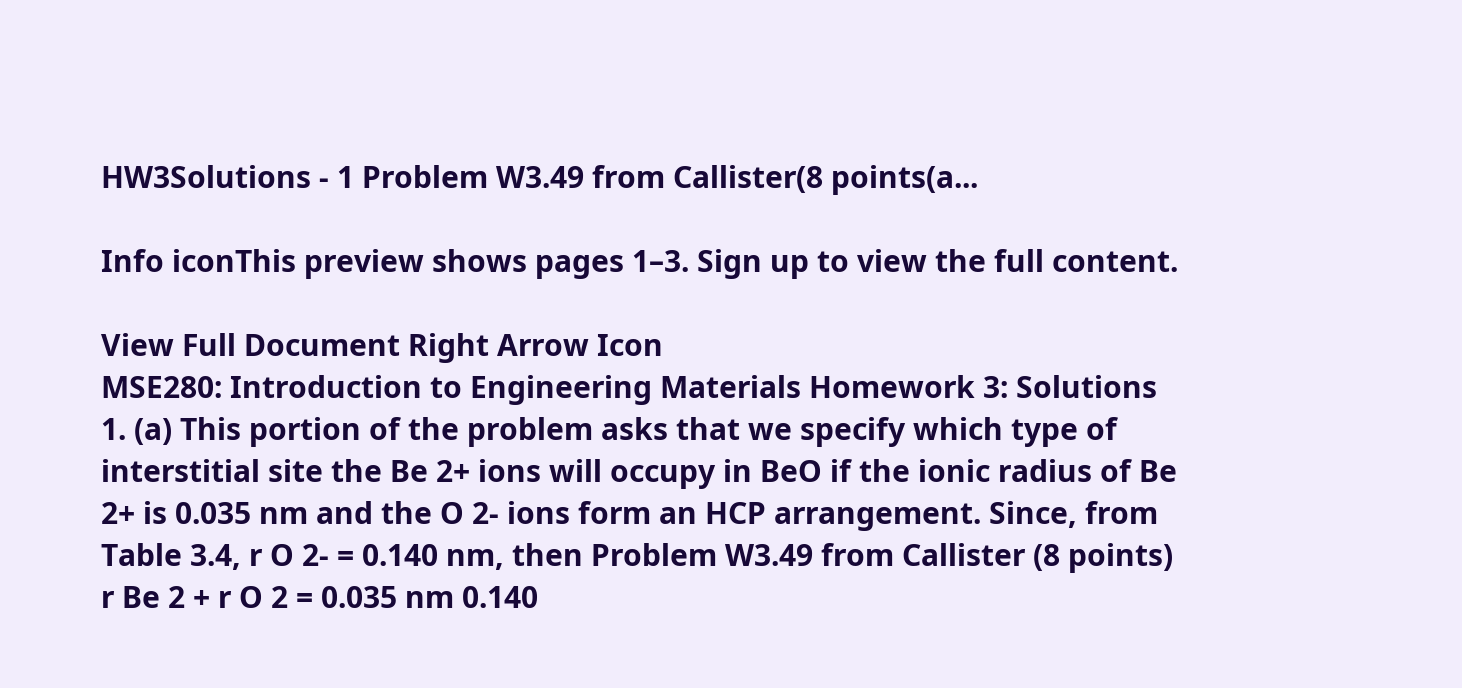HW3Solutions - 1 Problem W3.49 from Callister(8 points(a...

Info iconThis preview shows pages 1–3. Sign up to view the full content.

View Full Document Right Arrow Icon
MSE280: Introduction to Engineering Materials Homework 3: Solutions 1. (a) This portion of the problem asks that we specify which type of interstitial site the Be 2+ ions will occupy in BeO if the ionic radius of Be 2+ is 0.035 nm and the O 2- ions form an HCP arrangement. Since, from Table 3.4, r O 2- = 0.140 nm, then Problem W3.49 from Callister (8 points) r Be 2 + r O 2 = 0.035 nm 0.140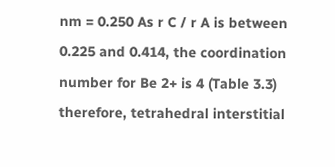nm = 0.250 As r C / r A is between 0.225 and 0.414, the coordination number for Be 2+ is 4 (Table 3.3) therefore, tetrahedral interstitial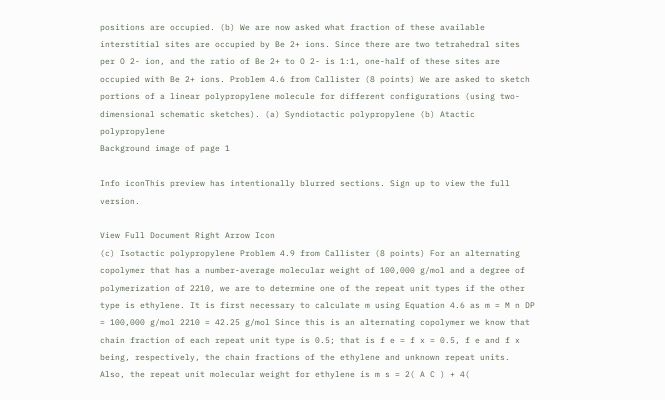positions are occupied. (b) We are now asked what fraction of these available interstitial sites are occupied by Be 2+ ions. Since there are two tetrahedral sites per O 2- ion, and the ratio of Be 2+ to O 2- is 1:1, one-half of these sites are occupied with Be 2+ ions. Problem 4.6 from Callister (8 points) We are asked to sketch portions of a linear polypropylene molecule for different configurations (using two-dimensional schematic sketches). (a) Syndiotactic polypropylene (b) Atactic polypropylene
Background image of page 1

Info iconThis preview has intentionally blurred sections. Sign up to view the full version.

View Full Document Right Arrow Icon
(c) Isotactic polypropylene Problem 4.9 from Callister (8 points) For an alternating copolymer that has a number-average molecular weight of 100,000 g/mol and a degree of polymerization of 2210, we are to determine one of the repeat unit types if the other type is ethylene. It is first necessary to calculate m using Equation 4.6 as m = M n DP = 100,000 g/mol 2210 = 42.25 g/mol Since this is an alternating copolymer we know that chain fraction of each repeat unit type is 0.5; that is f e = f x = 0.5, f e and f x being, respectively, the chain fractions of the ethylene and unknown repeat units. Also, the repeat unit molecular weight for ethylene is m s = 2( A C ) + 4(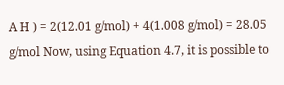A H ) = 2(12.01 g/mol) + 4(1.008 g/mol) = 28.05 g/mol Now, using Equation 4.7, it is possible to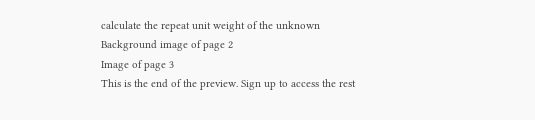calculate the repeat unit weight of the unknown
Background image of page 2
Image of page 3
This is the end of the preview. Sign up to access the rest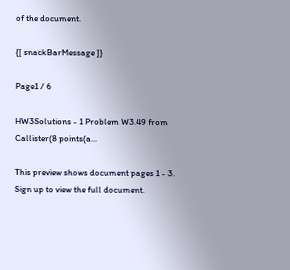of the document.

{[ snackBarMessage ]}

Page1 / 6

HW3Solutions - 1 Problem W3.49 from Callister(8 points(a...

This preview shows document pages 1 - 3. Sign up to view the full document.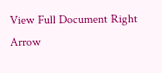View Full Document Right Arrow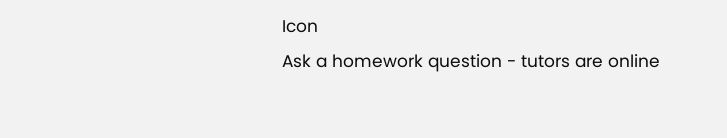Icon
Ask a homework question - tutors are online